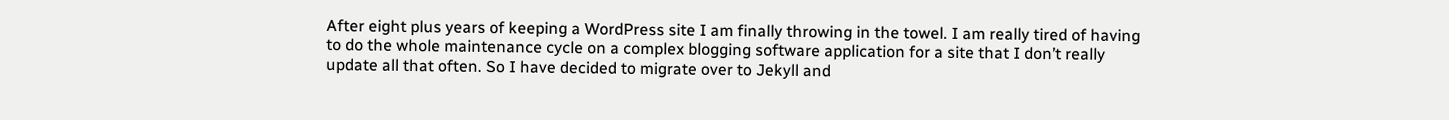After eight plus years of keeping a WordPress site I am finally throwing in the towel. I am really tired of having to do the whole maintenance cycle on a complex blogging software application for a site that I don’t really update all that often. So I have decided to migrate over to Jekyll and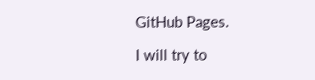GitHub Pages.

I will try to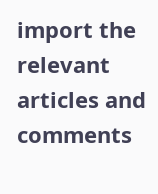import the relevant articles and comments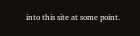into this site at some point.